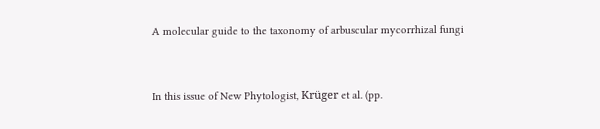A molecular guide to the taxonomy of arbuscular mycorrhizal fungi


In this issue of New Phytologist, Krüger et al. (pp.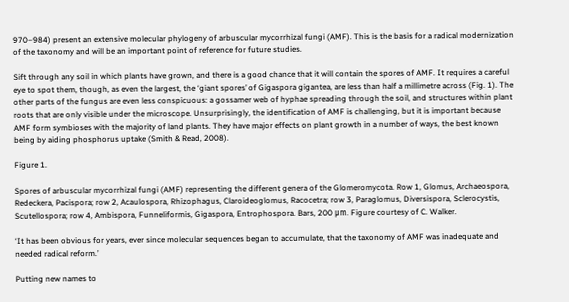970–984) present an extensive molecular phylogeny of arbuscular mycorrhizal fungi (AMF). This is the basis for a radical modernization of the taxonomy and will be an important point of reference for future studies.

Sift through any soil in which plants have grown, and there is a good chance that it will contain the spores of AMF. It requires a careful eye to spot them, though, as even the largest, the ‘giant spores’ of Gigaspora gigantea, are less than half a millimetre across (Fig. 1). The other parts of the fungus are even less conspicuous: a gossamer web of hyphae spreading through the soil, and structures within plant roots that are only visible under the microscope. Unsurprisingly, the identification of AMF is challenging, but it is important because AMF form symbioses with the majority of land plants. They have major effects on plant growth in a number of ways, the best known being by aiding phosphorus uptake (Smith & Read, 2008).

Figure 1.

Spores of arbuscular mycorrhizal fungi (AMF) representing the different genera of the Glomeromycota. Row 1, Glomus, Archaeospora, Redeckera, Pacispora; row 2, Acaulospora, Rhizophagus, Claroideoglomus, Racocetra; row 3, Paraglomus, Diversispora, Sclerocystis, Scutellospora; row 4, Ambispora, Funneliformis, Gigaspora, Entrophospora. Bars, 200 μm. Figure courtesy of C. Walker.

‘It has been obvious for years, ever since molecular sequences began to accumulate, that the taxonomy of AMF was inadequate and needed radical reform.’

Putting new names to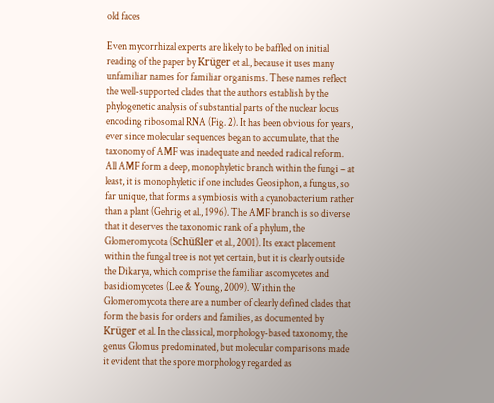old faces

Even mycorrhizal experts are likely to be baffled on initial reading of the paper by Krüger et al., because it uses many unfamiliar names for familiar organisms. These names reflect the well-supported clades that the authors establish by the phylogenetic analysis of substantial parts of the nuclear locus encoding ribosomal RNA (Fig. 2). It has been obvious for years, ever since molecular sequences began to accumulate, that the taxonomy of AMF was inadequate and needed radical reform. All AMF form a deep, monophyletic branch within the fungi – at least, it is monophyletic if one includes Geosiphon, a fungus, so far unique, that forms a symbiosis with a cyanobacterium rather than a plant (Gehrig et al., 1996). The AMF branch is so diverse that it deserves the taxonomic rank of a phylum, the Glomeromycota (Schüßler et al., 2001). Its exact placement within the fungal tree is not yet certain, but it is clearly outside the Dikarya, which comprise the familiar ascomycetes and basidiomycetes (Lee & Young, 2009). Within the Glomeromycota there are a number of clearly defined clades that form the basis for orders and families, as documented by Krüger et al. In the classical, morphology-based taxonomy, the genus Glomus predominated, but molecular comparisons made it evident that the spore morphology regarded as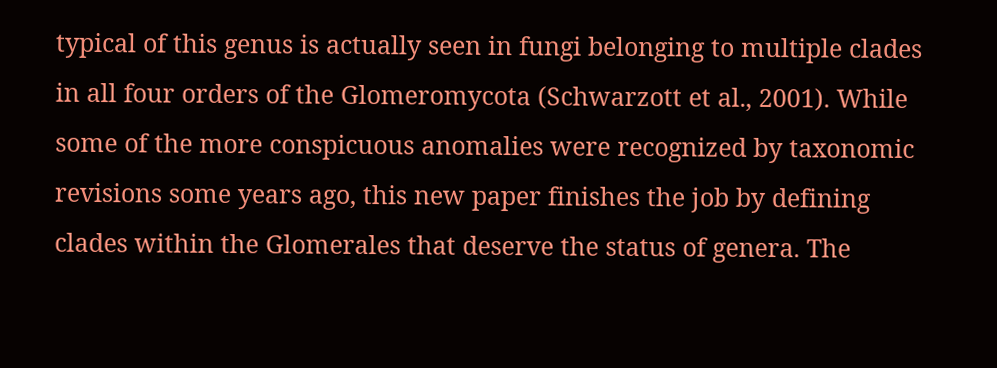typical of this genus is actually seen in fungi belonging to multiple clades in all four orders of the Glomeromycota (Schwarzott et al., 2001). While some of the more conspicuous anomalies were recognized by taxonomic revisions some years ago, this new paper finishes the job by defining clades within the Glomerales that deserve the status of genera. The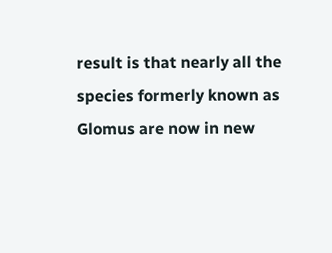result is that nearly all the species formerly known as Glomus are now in new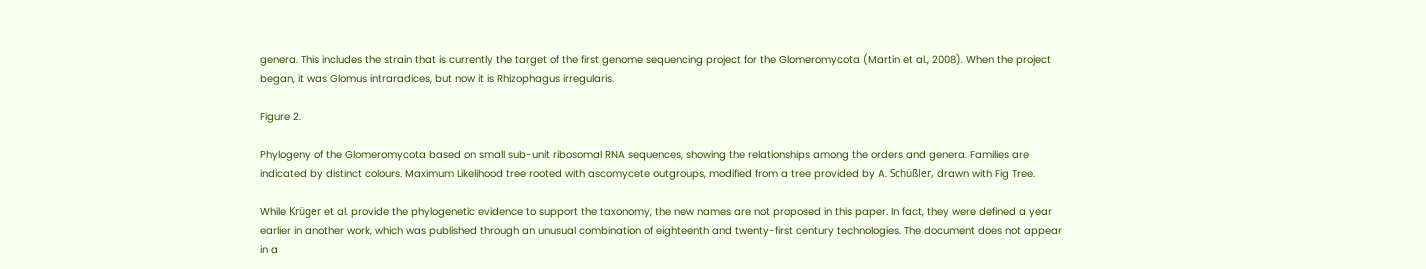genera. This includes the strain that is currently the target of the first genome sequencing project for the Glomeromycota (Martin et al., 2008). When the project began, it was Glomus intraradices, but now it is Rhizophagus irregularis.

Figure 2.

Phylogeny of the Glomeromycota based on small sub-unit ribosomal RNA sequences, showing the relationships among the orders and genera. Families are indicated by distinct colours. Maximum Likelihood tree rooted with ascomycete outgroups, modified from a tree provided by A. Schüßler, drawn with Fig Tree.

While Krüger et al. provide the phylogenetic evidence to support the taxonomy, the new names are not proposed in this paper. In fact, they were defined a year earlier in another work, which was published through an unusual combination of eighteenth and twenty-first century technologies. The document does not appear in a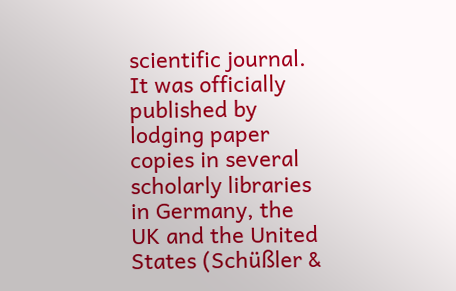scientific journal. It was officially published by lodging paper copies in several scholarly libraries in Germany, the UK and the United States (Schüßler &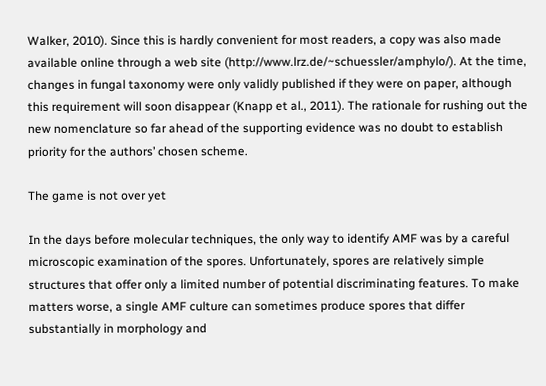Walker, 2010). Since this is hardly convenient for most readers, a copy was also made available online through a web site (http://www.lrz.de/~schuessler/amphylo/). At the time, changes in fungal taxonomy were only validly published if they were on paper, although this requirement will soon disappear (Knapp et al., 2011). The rationale for rushing out the new nomenclature so far ahead of the supporting evidence was no doubt to establish priority for the authors’ chosen scheme.

The game is not over yet

In the days before molecular techniques, the only way to identify AMF was by a careful microscopic examination of the spores. Unfortunately, spores are relatively simple structures that offer only a limited number of potential discriminating features. To make matters worse, a single AMF culture can sometimes produce spores that differ substantially in morphology and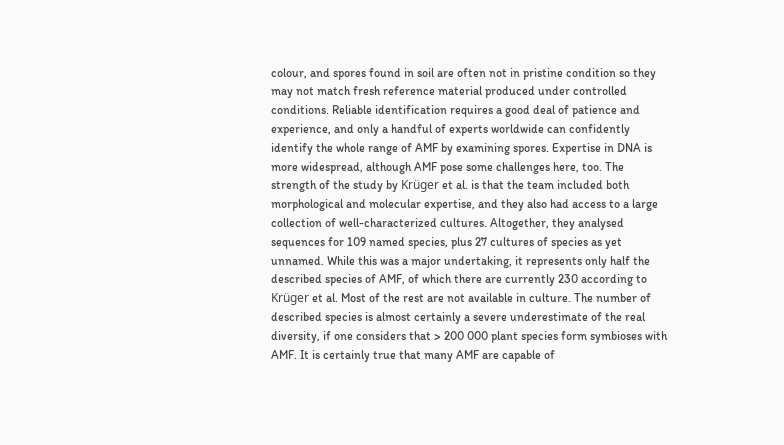colour, and spores found in soil are often not in pristine condition so they may not match fresh reference material produced under controlled conditions. Reliable identification requires a good deal of patience and experience, and only a handful of experts worldwide can confidently identify the whole range of AMF by examining spores. Expertise in DNA is more widespread, although AMF pose some challenges here, too. The strength of the study by Krüger et al. is that the team included both morphological and molecular expertise, and they also had access to a large collection of well-characterized cultures. Altogether, they analysed sequences for 109 named species, plus 27 cultures of species as yet unnamed. While this was a major undertaking, it represents only half the described species of AMF, of which there are currently 230 according to Krüger et al. Most of the rest are not available in culture. The number of described species is almost certainly a severe underestimate of the real diversity, if one considers that > 200 000 plant species form symbioses with AMF. It is certainly true that many AMF are capable of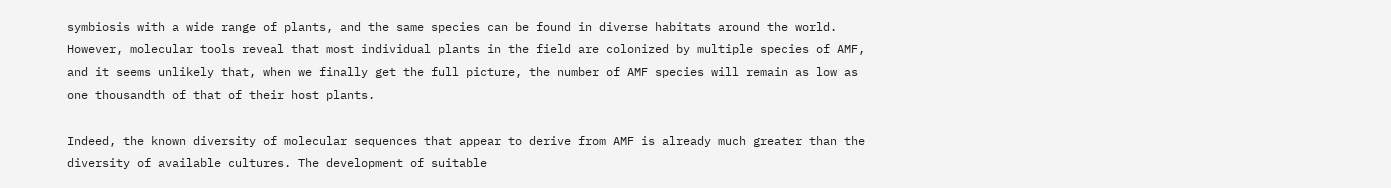symbiosis with a wide range of plants, and the same species can be found in diverse habitats around the world. However, molecular tools reveal that most individual plants in the field are colonized by multiple species of AMF, and it seems unlikely that, when we finally get the full picture, the number of AMF species will remain as low as one thousandth of that of their host plants.

Indeed, the known diversity of molecular sequences that appear to derive from AMF is already much greater than the diversity of available cultures. The development of suitable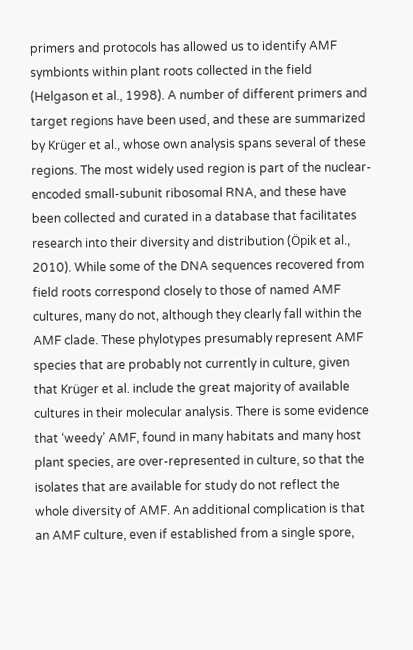primers and protocols has allowed us to identify AMF symbionts within plant roots collected in the field (Helgason et al., 1998). A number of different primers and target regions have been used, and these are summarized by Krüger et al., whose own analysis spans several of these regions. The most widely used region is part of the nuclear-encoded small-subunit ribosomal RNA, and these have been collected and curated in a database that facilitates research into their diversity and distribution (Öpik et al., 2010). While some of the DNA sequences recovered from field roots correspond closely to those of named AMF cultures, many do not, although they clearly fall within the AMF clade. These phylotypes presumably represent AMF species that are probably not currently in culture, given that Krüger et al. include the great majority of available cultures in their molecular analysis. There is some evidence that ‘weedy’ AMF, found in many habitats and many host plant species, are over-represented in culture, so that the isolates that are available for study do not reflect the whole diversity of AMF. An additional complication is that an AMF culture, even if established from a single spore,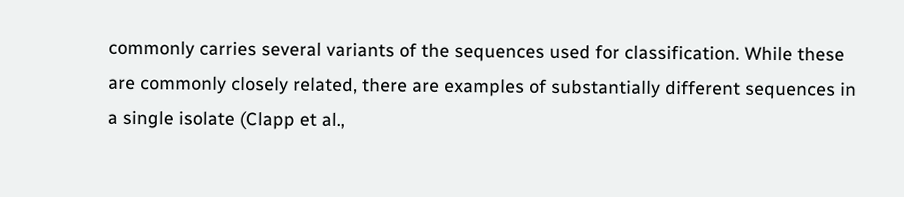commonly carries several variants of the sequences used for classification. While these are commonly closely related, there are examples of substantially different sequences in a single isolate (Clapp et al.,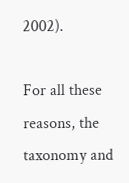2002).

For all these reasons, the taxonomy and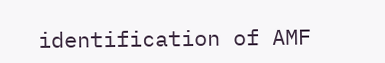identification of AMF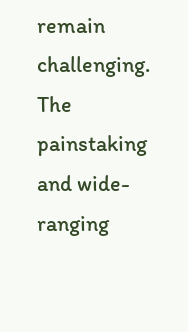remain challenging. The painstaking and wide-ranging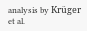analysis by Krüger et al.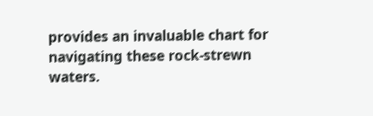provides an invaluable chart for navigating these rock-strewn waters.